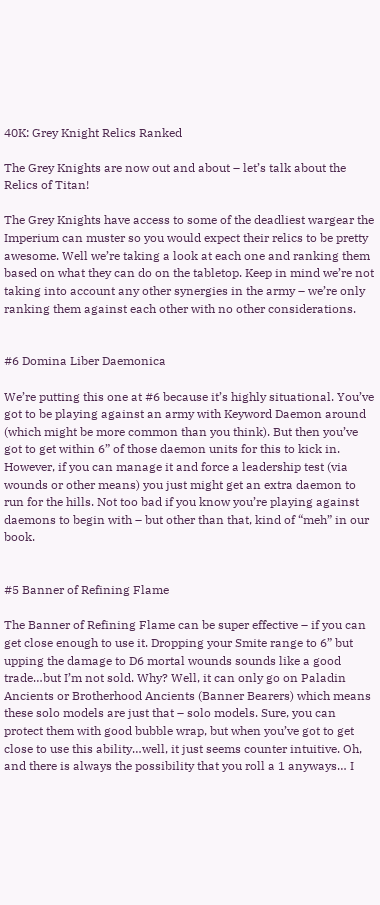40K: Grey Knight Relics Ranked

The Grey Knights are now out and about – let’s talk about the Relics of Titan!

The Grey Knights have access to some of the deadliest wargear the Imperium can muster so you would expect their relics to be pretty awesome. Well we’re taking a look at each one and ranking them based on what they can do on the tabletop. Keep in mind we’re not taking into account any other synergies in the army – we’re only ranking them against each other with no other considerations.


#6 Domina Liber Daemonica

We’re putting this one at #6 because it’s highly situational. You’ve got to be playing against an army with Keyword Daemon around (which might be more common than you think). But then you’ve got to get within 6” of those daemon units for this to kick in. However, if you can manage it and force a leadership test (via wounds or other means) you just might get an extra daemon to run for the hills. Not too bad if you know you’re playing against daemons to begin with – but other than that, kind of “meh” in our book.


#5 Banner of Refining Flame

The Banner of Refining Flame can be super effective – if you can get close enough to use it. Dropping your Smite range to 6” but upping the damage to D6 mortal wounds sounds like a good trade…but I’m not sold. Why? Well, it can only go on Paladin Ancients or Brotherhood Ancients (Banner Bearers) which means these solo models are just that – solo models. Sure, you can protect them with good bubble wrap, but when you’ve got to get close to use this ability…well, it just seems counter intuitive. Oh, and there is always the possibility that you roll a 1 anyways… I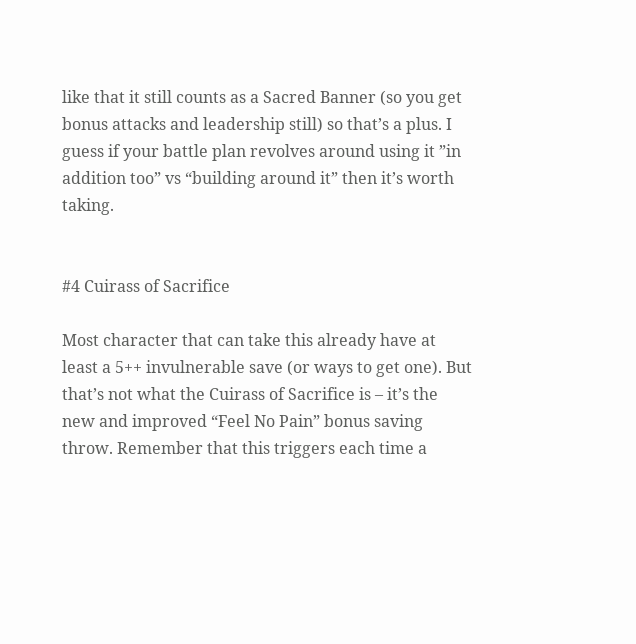like that it still counts as a Sacred Banner (so you get bonus attacks and leadership still) so that’s a plus. I guess if your battle plan revolves around using it ”in addition too” vs “building around it” then it’s worth taking.


#4 Cuirass of Sacrifice

Most character that can take this already have at least a 5++ invulnerable save (or ways to get one). But that’s not what the Cuirass of Sacrifice is – it’s the new and improved “Feel No Pain” bonus saving throw. Remember that this triggers each time a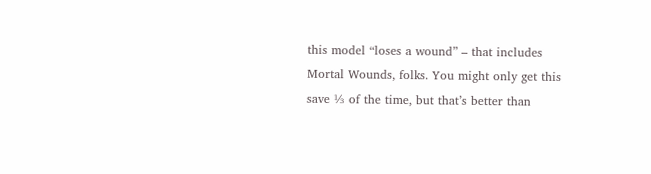this model “loses a wound” – that includes Mortal Wounds, folks. You might only get this save ⅓ of the time, but that’s better than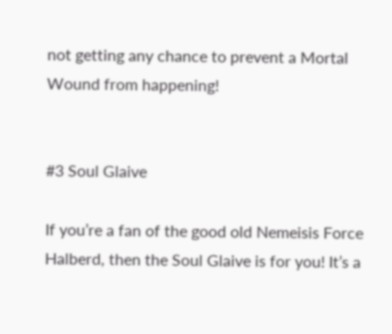not getting any chance to prevent a Mortal Wound from happening!


#3 Soul Glaive

If you’re a fan of the good old Nemeisis Force Halberd, then the Soul Glaive is for you! It’s a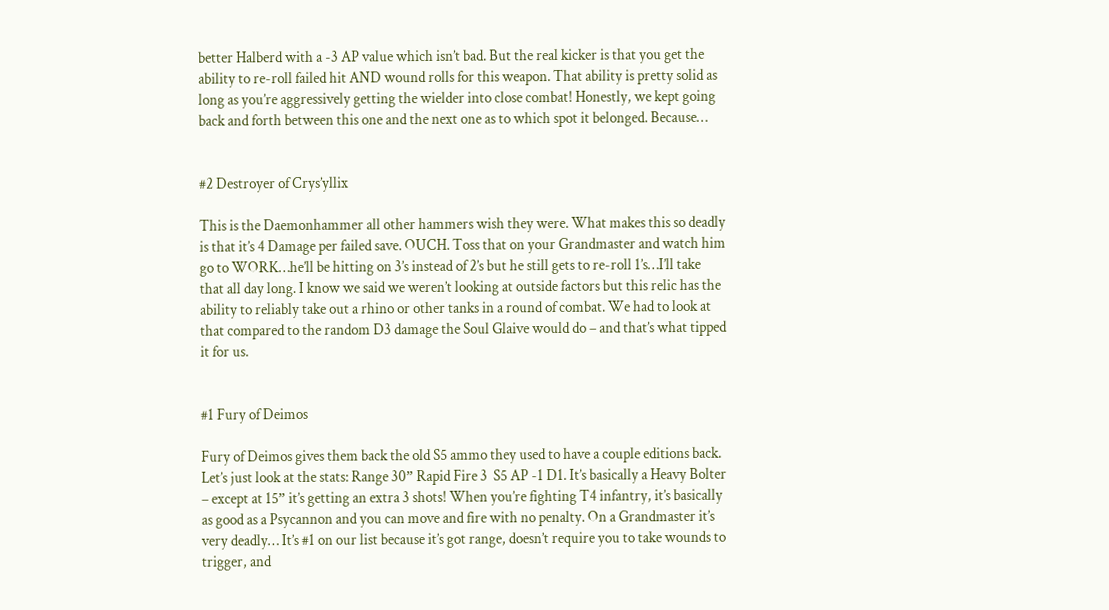better Halberd with a -3 AP value which isn’t bad. But the real kicker is that you get the ability to re-roll failed hit AND wound rolls for this weapon. That ability is pretty solid as long as you’re aggressively getting the wielder into close combat! Honestly, we kept going back and forth between this one and the next one as to which spot it belonged. Because…


#2 Destroyer of Crys’yllix

This is the Daemonhammer all other hammers wish they were. What makes this so deadly is that it’s 4 Damage per failed save. OUCH. Toss that on your Grandmaster and watch him go to WORK…he’ll be hitting on 3’s instead of 2’s but he still gets to re-roll 1’s…I’ll take that all day long. I know we said we weren’t looking at outside factors but this relic has the ability to reliably take out a rhino or other tanks in a round of combat. We had to look at that compared to the random D3 damage the Soul Glaive would do – and that’s what tipped it for us.


#1 Fury of Deimos

Fury of Deimos gives them back the old S5 ammo they used to have a couple editions back. Let’s just look at the stats: Range 30” Rapid Fire 3  S5 AP -1 D1. It’s basically a Heavy Bolter – except at 15” it’s getting an extra 3 shots! When you’re fighting T4 infantry, it’s basically as good as a Psycannon and you can move and fire with no penalty. On a Grandmaster it’s very deadly… It’s #1 on our list because it’s got range, doesn’t require you to take wounds to trigger, and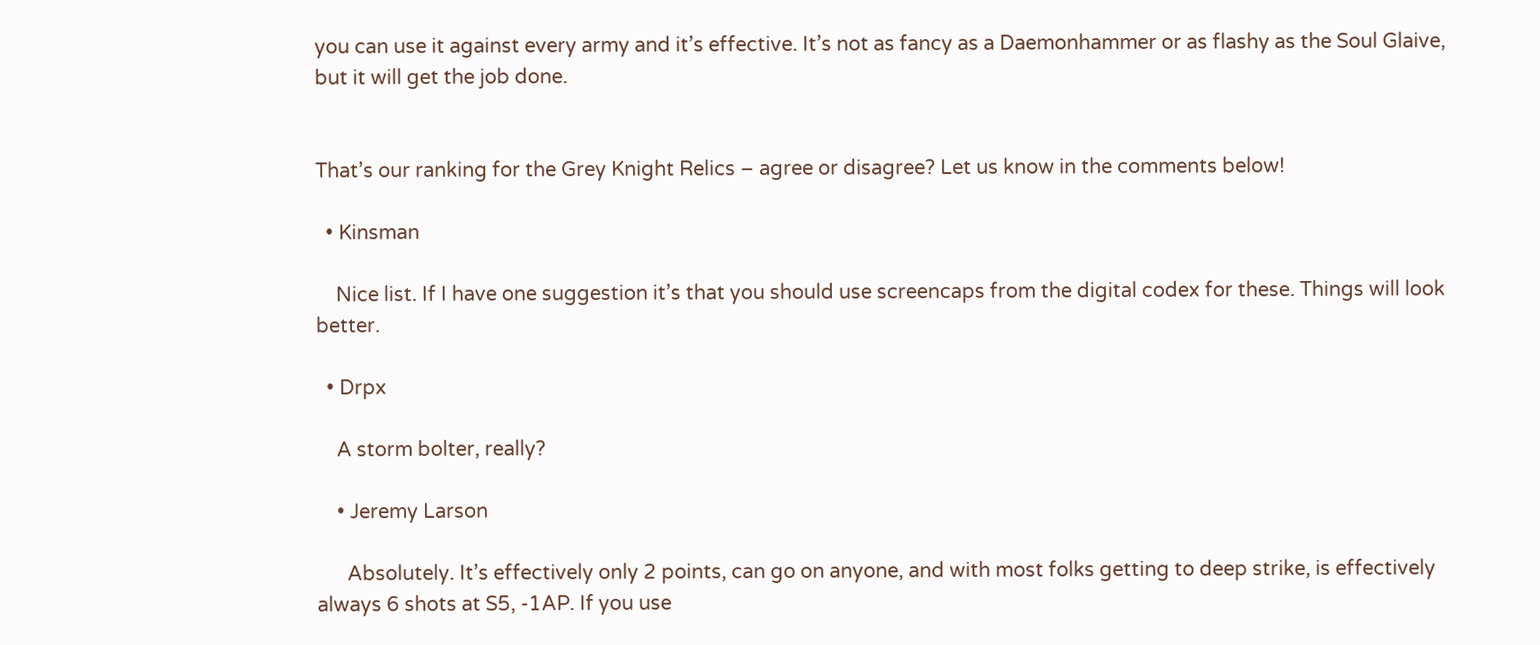you can use it against every army and it’s effective. It’s not as fancy as a Daemonhammer or as flashy as the Soul Glaive, but it will get the job done.


That’s our ranking for the Grey Knight Relics – agree or disagree? Let us know in the comments below!

  • Kinsman

    Nice list. If I have one suggestion it’s that you should use screencaps from the digital codex for these. Things will look better.

  • Drpx

    A storm bolter, really?

    • Jeremy Larson

      Absolutely. It’s effectively only 2 points, can go on anyone, and with most folks getting to deep strike, is effectively always 6 shots at S5, -1AP. If you use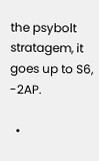the psybolt stratagem, it goes up to S6, -2AP.

  •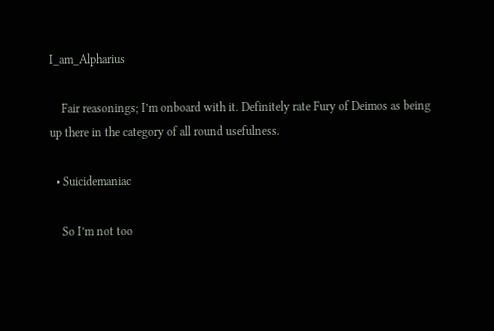I_am_Alpharius

    Fair reasonings; I’m onboard with it. Definitely rate Fury of Deimos as being up there in the category of all round usefulness.

  • Suicidemaniac

    So I’m not too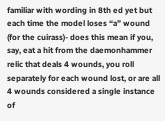familiar with wording in 8th ed yet but each time the model loses “a” wound (for the cuirass)- does this mean if you, say, eat a hit from the daemonhammer relic that deals 4 wounds, you roll separately for each wound lost, or are all 4 wounds considered a single instance of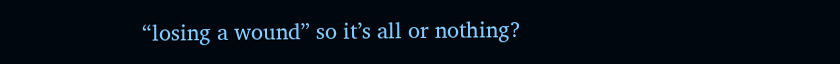“losing a wound” so it’s all or nothing?